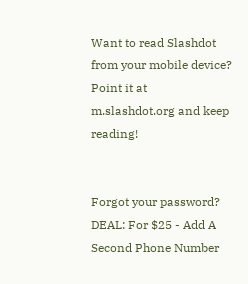Want to read Slashdot from your mobile device? Point it at m.slashdot.org and keep reading!


Forgot your password?
DEAL: For $25 - Add A Second Phone Number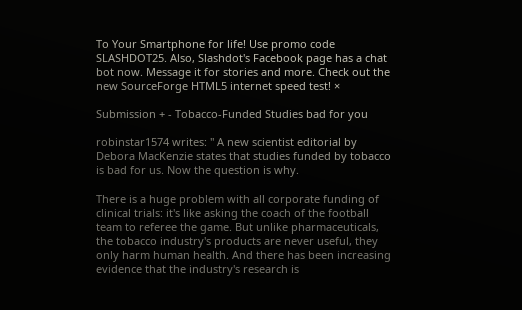To Your Smartphone for life! Use promo code SLASHDOT25. Also, Slashdot's Facebook page has a chat bot now. Message it for stories and more. Check out the new SourceForge HTML5 internet speed test! ×

Submission + - Tobacco-Funded Studies bad for you

robinstar1574 writes: " A new scientist editorial by Debora MacKenzie states that studies funded by tobacco is bad for us. Now the question is why.

There is a huge problem with all corporate funding of clinical trials: it's like asking the coach of the football team to referee the game. But unlike pharmaceuticals, the tobacco industry's products are never useful, they only harm human health. And there has been increasing evidence that the industry's research is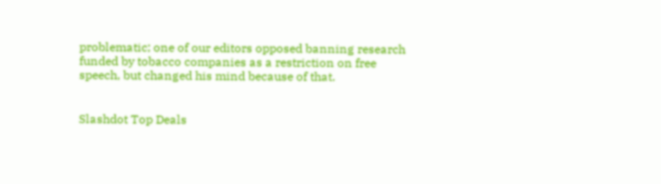problematic; one of our editors opposed banning research funded by tobacco companies as a restriction on free speech, but changed his mind because of that.


Slashdot Top Deals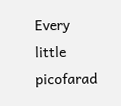Every little picofarad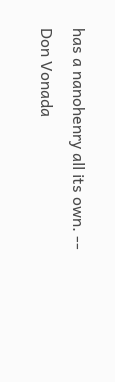has a nanohenry all its own. -- Don Vonada